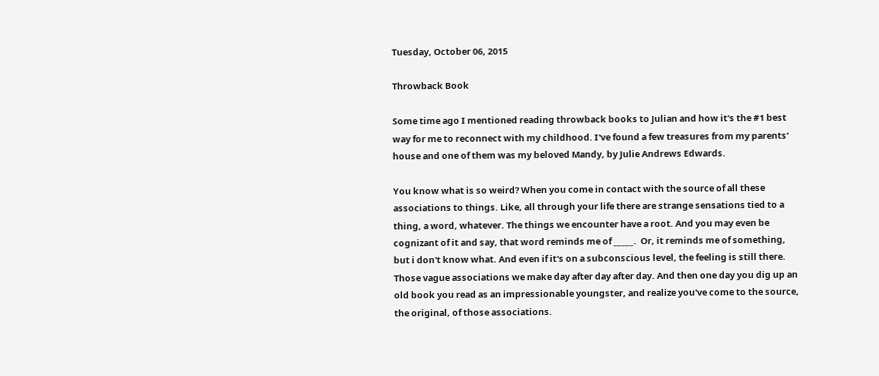Tuesday, October 06, 2015

Throwback Book

Some time ago I mentioned reading throwback books to Julian and how it's the #1 best way for me to reconnect with my childhood. I've found a few treasures from my parents' house and one of them was my beloved Mandy, by Julie Andrews Edwards.

You know what is so weird? When you come in contact with the source of all these associations to things. Like, all through your life there are strange sensations tied to a thing, a word, whatever. The things we encounter have a root. And you may even be cognizant of it and say, that word reminds me of _____.  Or, it reminds me of something, but i don't know what. And even if it's on a subconscious level, the feeling is still there. Those vague associations we make day after day after day. And then one day you dig up an old book you read as an impressionable youngster, and realize you've come to the source, the original, of those associations.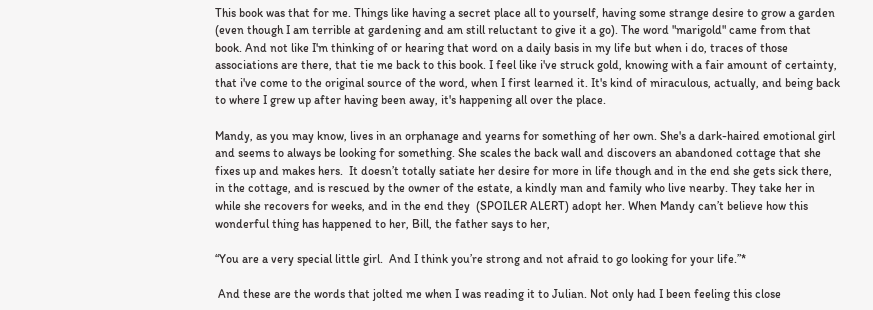This book was that for me. Things like having a secret place all to yourself, having some strange desire to grow a garden (even though I am terrible at gardening and am still reluctant to give it a go). The word "marigold" came from that book. And not like I'm thinking of or hearing that word on a daily basis in my life but when i do, traces of those associations are there, that tie me back to this book. I feel like i've struck gold, knowing with a fair amount of certainty, that i've come to the original source of the word, when I first learned it. It's kind of miraculous, actually, and being back to where I grew up after having been away, it's happening all over the place.

Mandy, as you may know, lives in an orphanage and yearns for something of her own. She's a dark-haired emotional girl and seems to always be looking for something. She scales the back wall and discovers an abandoned cottage that she fixes up and makes hers.  It doesn’t totally satiate her desire for more in life though and in the end she gets sick there, in the cottage, and is rescued by the owner of the estate, a kindly man and family who live nearby. They take her in while she recovers for weeks, and in the end they  (SPOILER ALERT) adopt her. When Mandy can’t believe how this wonderful thing has happened to her, Bill, the father says to her,

“You are a very special little girl.  And I think you’re strong and not afraid to go looking for your life.”*

 And these are the words that jolted me when I was reading it to Julian. Not only had I been feeling this close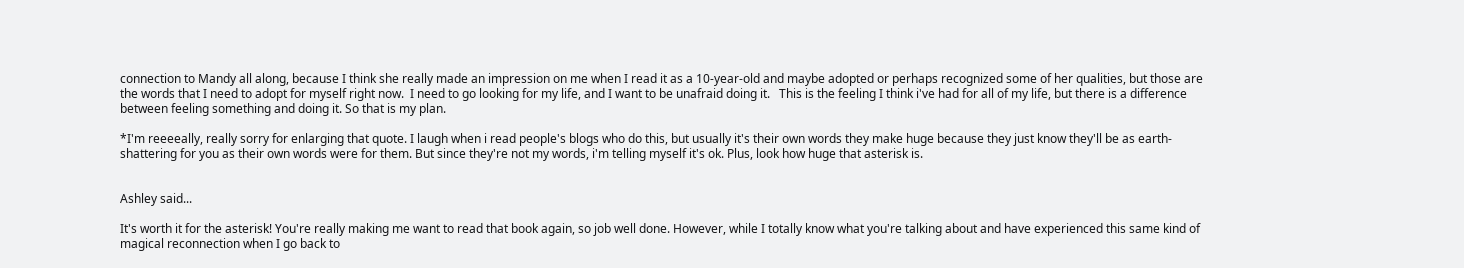connection to Mandy all along, because I think she really made an impression on me when I read it as a 10-year-old and maybe adopted or perhaps recognized some of her qualities, but those are the words that I need to adopt for myself right now.  I need to go looking for my life, and I want to be unafraid doing it.   This is the feeling I think i've had for all of my life, but there is a difference between feeling something and doing it. So that is my plan.

*I'm reeeeally, really sorry for enlarging that quote. I laugh when i read people's blogs who do this, but usually it's their own words they make huge because they just know they'll be as earth-shattering for you as their own words were for them. But since they're not my words, i'm telling myself it's ok. Plus, look how huge that asterisk is.


Ashley said...

It's worth it for the asterisk! You're really making me want to read that book again, so job well done. However, while I totally know what you're talking about and have experienced this same kind of magical reconnection when I go back to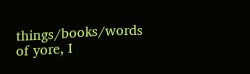things/books/words of yore, I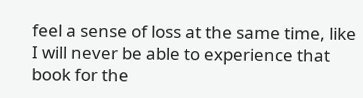feel a sense of loss at the same time, like I will never be able to experience that book for the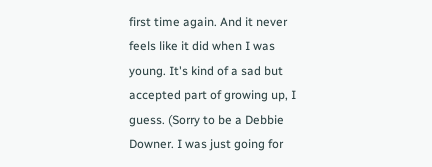first time again. And it never feels like it did when I was young. It's kind of a sad but accepted part of growing up, I guess. (Sorry to be a Debbie Downer. I was just going for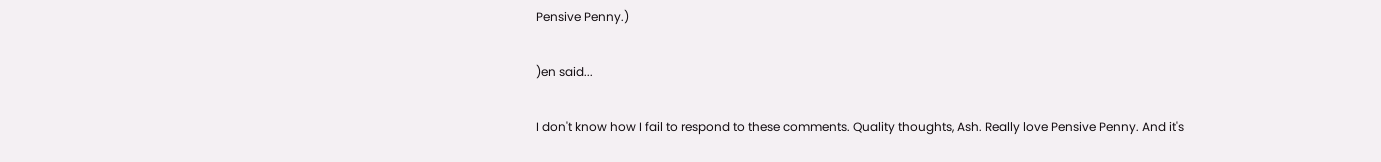Pensive Penny.)

)en said...

I don't know how I fail to respond to these comments. Quality thoughts, Ash. Really love Pensive Penny. And it's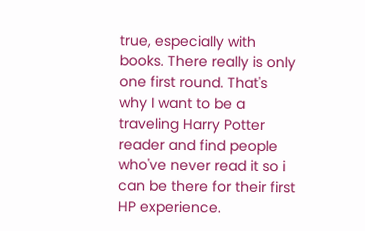true, especially with books. There really is only one first round. That's why I want to be a traveling Harry Potter reader and find people who've never read it so i can be there for their first HP experience.